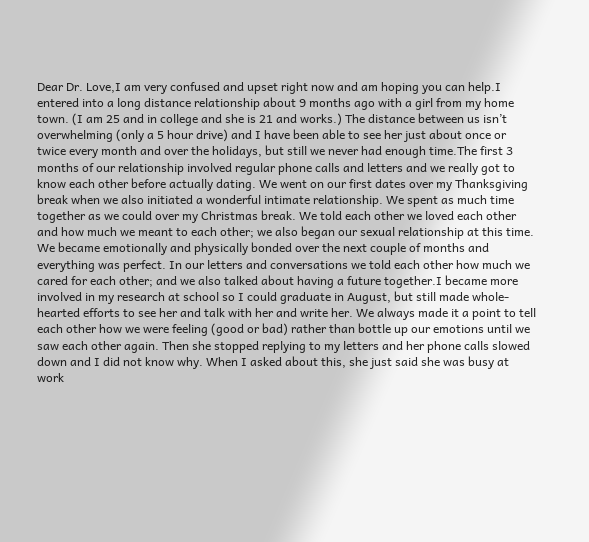Dear Dr. Love,I am very confused and upset right now and am hoping you can help.I entered into a long distance relationship about 9 months ago with a girl from my home town. (I am 25 and in college and she is 21 and works.) The distance between us isn’t overwhelming (only a 5 hour drive) and I have been able to see her just about once or twice every month and over the holidays, but still we never had enough time.The first 3 months of our relationship involved regular phone calls and letters and we really got to know each other before actually dating. We went on our first dates over my Thanksgiving break when we also initiated a wonderful intimate relationship. We spent as much time together as we could over my Christmas break. We told each other we loved each other and how much we meant to each other; we also began our sexual relationship at this time. We became emotionally and physically bonded over the next couple of months and everything was perfect. In our letters and conversations we told each other how much we cared for each other; and we also talked about having a future together.I became more involved in my research at school so I could graduate in August, but still made whole-hearted efforts to see her and talk with her and write her. We always made it a point to tell each other how we were feeling (good or bad) rather than bottle up our emotions until we saw each other again. Then she stopped replying to my letters and her phone calls slowed down and I did not know why. When I asked about this, she just said she was busy at work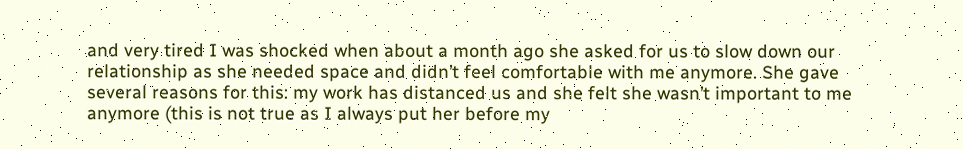and very tired I was shocked when about a month ago she asked for us to slow down our relationship as she needed space and didn’t feel comfortable with me anymore. She gave several reasons for this: my work has distanced us and she felt she wasn’t important to me anymore (this is not true as I always put her before my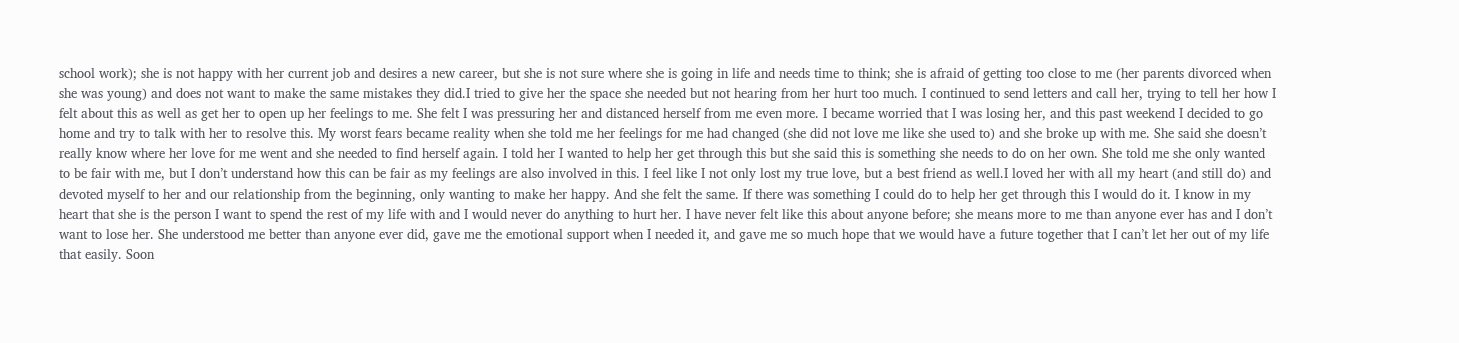school work); she is not happy with her current job and desires a new career, but she is not sure where she is going in life and needs time to think; she is afraid of getting too close to me (her parents divorced when she was young) and does not want to make the same mistakes they did.I tried to give her the space she needed but not hearing from her hurt too much. I continued to send letters and call her, trying to tell her how I felt about this as well as get her to open up her feelings to me. She felt I was pressuring her and distanced herself from me even more. I became worried that I was losing her, and this past weekend I decided to go home and try to talk with her to resolve this. My worst fears became reality when she told me her feelings for me had changed (she did not love me like she used to) and she broke up with me. She said she doesn’t really know where her love for me went and she needed to find herself again. I told her I wanted to help her get through this but she said this is something she needs to do on her own. She told me she only wanted to be fair with me, but I don’t understand how this can be fair as my feelings are also involved in this. I feel like I not only lost my true love, but a best friend as well.I loved her with all my heart (and still do) and devoted myself to her and our relationship from the beginning, only wanting to make her happy. And she felt the same. If there was something I could do to help her get through this I would do it. I know in my heart that she is the person I want to spend the rest of my life with and I would never do anything to hurt her. I have never felt like this about anyone before; she means more to me than anyone ever has and I don’t want to lose her. She understood me better than anyone ever did, gave me the emotional support when I needed it, and gave me so much hope that we would have a future together that I can’t let her out of my life that easily. Soon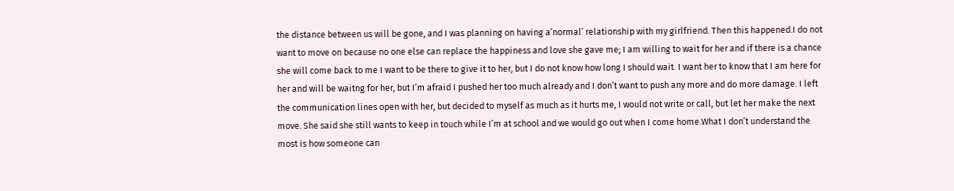the distance between us will be gone, and I was planning on having a’normal’ relationship with my girlfriend. Then this happened.I do not want to move on because no one else can replace the happiness and love she gave me; I am willing to wait for her and if there is a chance she will come back to me I want to be there to give it to her, but I do not know how long I should wait. I want her to know that I am here for her and will be waitng for her, but I’m afraid I pushed her too much already and I don’t want to push any more and do more damage. I left the communication lines open with her, but decided to myself as much as it hurts me, I would not write or call, but let her make the next move. She said she still wants to keep in touch while I’m at school and we would go out when I come home.What I don’t understand the most is how someone can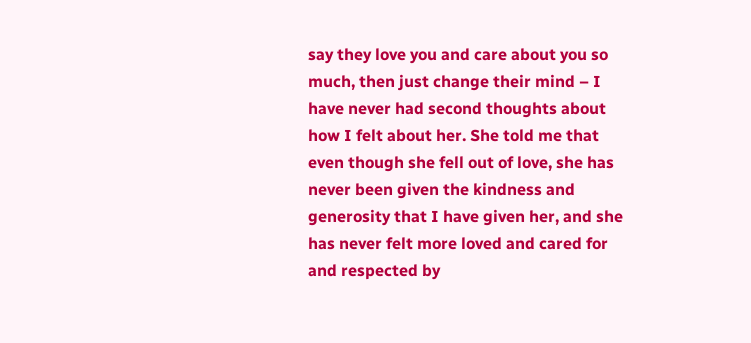say they love you and care about you so much, then just change their mind – I have never had second thoughts about how I felt about her. She told me that even though she fell out of love, she has never been given the kindness and generosity that I have given her, and she has never felt more loved and cared for and respected by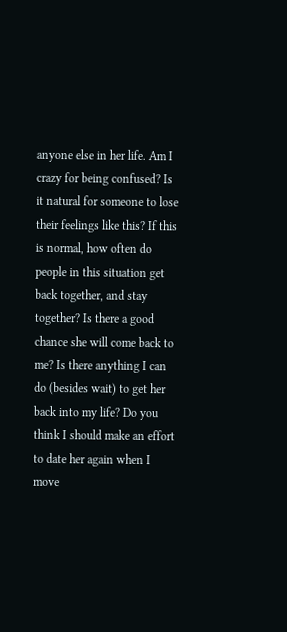anyone else in her life. Am I crazy for being confused? Is it natural for someone to lose their feelings like this? If this is normal, how often do people in this situation get back together, and stay together? Is there a good chance she will come back to me? Is there anything I can do (besides wait) to get her back into my life? Do you think I should make an effort to date her again when I move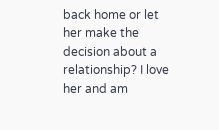back home or let her make the decision about a relationship? I love her and am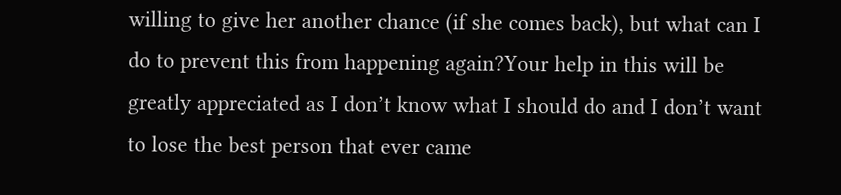willing to give her another chance (if she comes back), but what can I do to prevent this from happening again?Your help in this will be greatly appreciated as I don’t know what I should do and I don’t want to lose the best person that ever came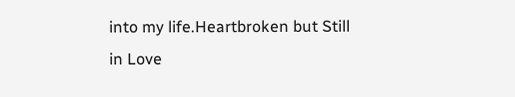into my life.Heartbroken but Still in Love